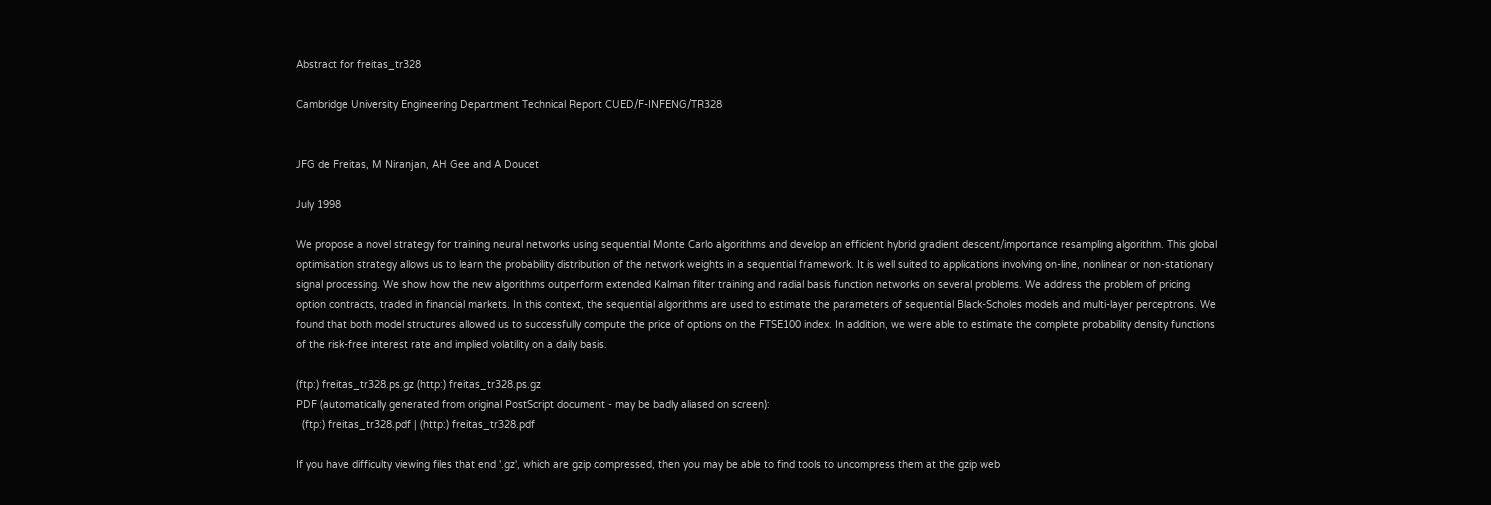Abstract for freitas_tr328

Cambridge University Engineering Department Technical Report CUED/F-INFENG/TR328


JFG de Freitas, M Niranjan, AH Gee and A Doucet

July 1998

We propose a novel strategy for training neural networks using sequential Monte Carlo algorithms and develop an efficient hybrid gradient descent/importance resampling algorithm. This global optimisation strategy allows us to learn the probability distribution of the network weights in a sequential framework. It is well suited to applications involving on-line, nonlinear or non-stationary signal processing. We show how the new algorithms outperform extended Kalman filter training and radial basis function networks on several problems. We address the problem of pricing option contracts, traded in financial markets. In this context, the sequential algorithms are used to estimate the parameters of sequential Black-Scholes models and multi-layer perceptrons. We found that both model structures allowed us to successfully compute the price of options on the FTSE100 index. In addition, we were able to estimate the complete probability density functions of the risk-free interest rate and implied volatility on a daily basis.

(ftp:) freitas_tr328.ps.gz (http:) freitas_tr328.ps.gz
PDF (automatically generated from original PostScript document - may be badly aliased on screen):
  (ftp:) freitas_tr328.pdf | (http:) freitas_tr328.pdf

If you have difficulty viewing files that end '.gz', which are gzip compressed, then you may be able to find tools to uncompress them at the gzip web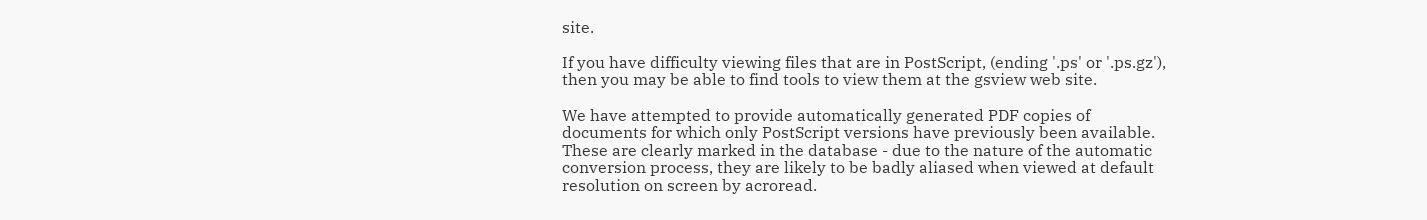site.

If you have difficulty viewing files that are in PostScript, (ending '.ps' or '.ps.gz'), then you may be able to find tools to view them at the gsview web site.

We have attempted to provide automatically generated PDF copies of documents for which only PostScript versions have previously been available. These are clearly marked in the database - due to the nature of the automatic conversion process, they are likely to be badly aliased when viewed at default resolution on screen by acroread.